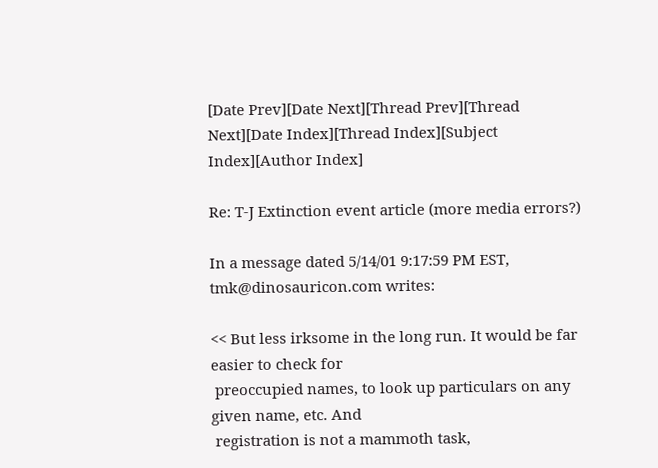[Date Prev][Date Next][Thread Prev][Thread Next][Date Index][Thread Index][Subject Index][Author Index]

Re: T-J Extinction event article (more media errors?)

In a message dated 5/14/01 9:17:59 PM EST, tmk@dinosauricon.com writes:

<< But less irksome in the long run. It would be far easier to check for
 preoccupied names, to look up particulars on any given name, etc. And
 registration is not a mammoth task,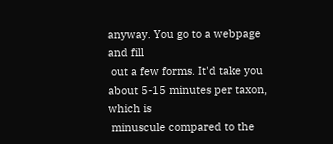anyway. You go to a webpage and fill
 out a few forms. It'd take you about 5-15 minutes per taxon, which is
 minuscule compared to the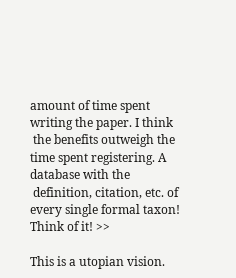amount of time spent writing the paper. I think
 the benefits outweigh the time spent registering. A database with the
 definition, citation, etc. of every single formal taxon! Think of it! >>

This is a utopian vision.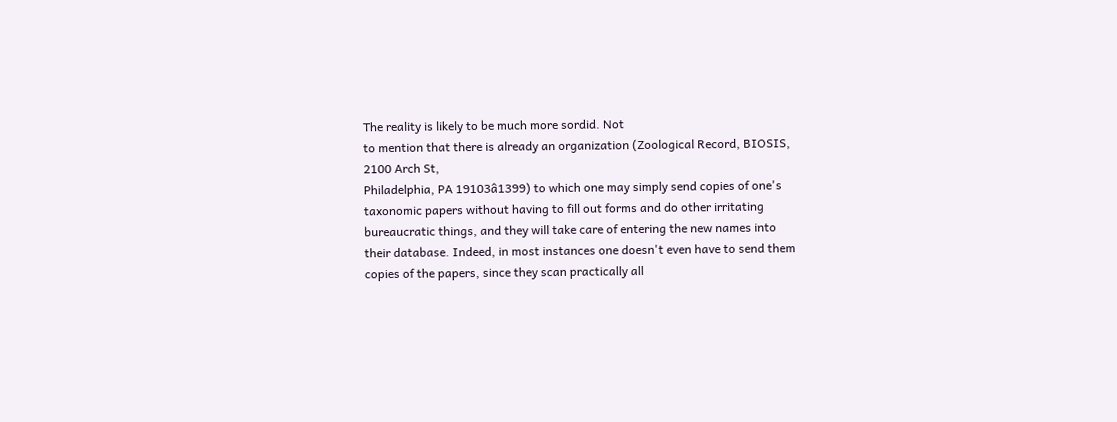The reality is likely to be much more sordid. Not
to mention that there is already an organization (Zoological Record, BIOSIS,
2100 Arch St,
Philadelphia, PA 19103â1399) to which one may simply send copies of one's
taxonomic papers without having to fill out forms and do other irritating
bureaucratic things, and they will take care of entering the new names into
their database. Indeed, in most instances one doesn't even have to send them
copies of the papers, since they scan practically all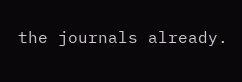the journals already.